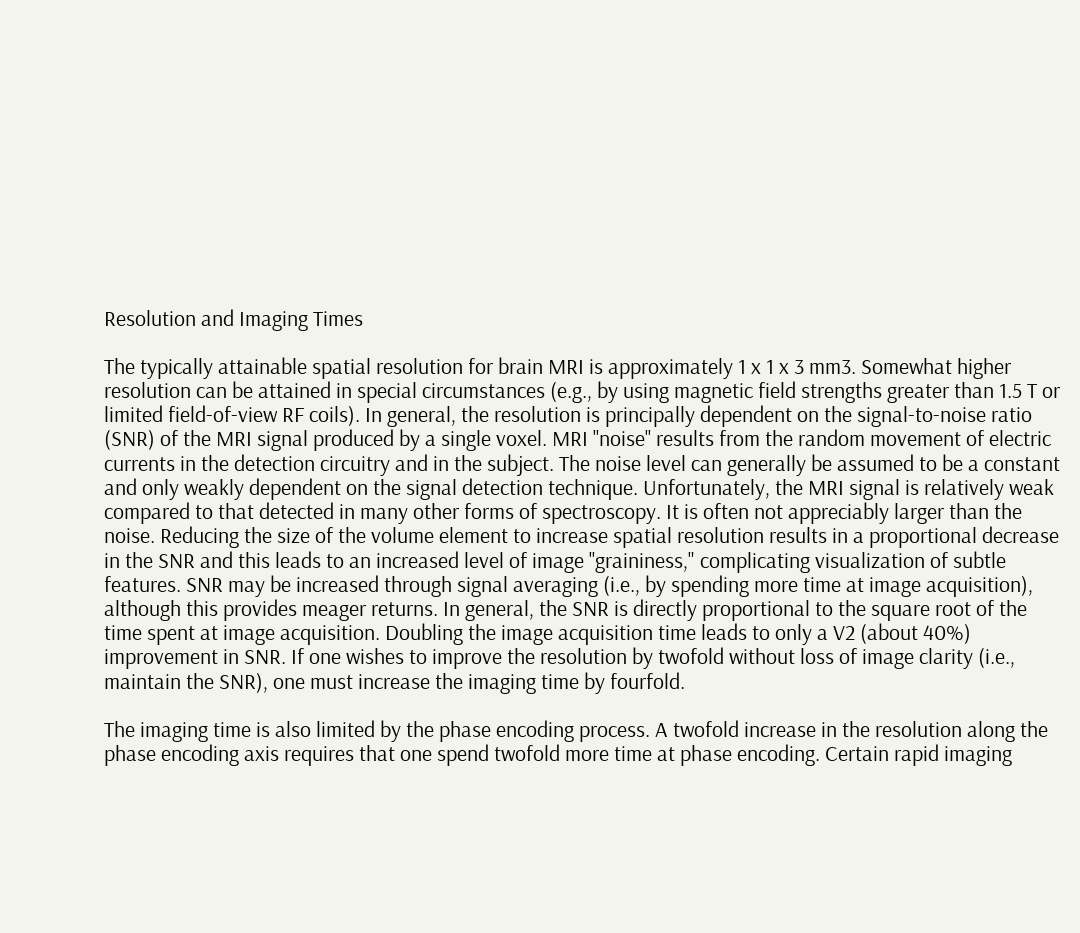Resolution and Imaging Times

The typically attainable spatial resolution for brain MRI is approximately 1 x 1 x 3 mm3. Somewhat higher resolution can be attained in special circumstances (e.g., by using magnetic field strengths greater than 1.5 T or limited field-of-view RF coils). In general, the resolution is principally dependent on the signal-to-noise ratio (SNR) of the MRI signal produced by a single voxel. MRI ''noise'' results from the random movement of electric currents in the detection circuitry and in the subject. The noise level can generally be assumed to be a constant and only weakly dependent on the signal detection technique. Unfortunately, the MRI signal is relatively weak compared to that detected in many other forms of spectroscopy. It is often not appreciably larger than the noise. Reducing the size of the volume element to increase spatial resolution results in a proportional decrease in the SNR and this leads to an increased level of image ''graininess," complicating visualization of subtle features. SNR may be increased through signal averaging (i.e., by spending more time at image acquisition), although this provides meager returns. In general, the SNR is directly proportional to the square root of the time spent at image acquisition. Doubling the image acquisition time leads to only a V2 (about 40%) improvement in SNR. If one wishes to improve the resolution by twofold without loss of image clarity (i.e., maintain the SNR), one must increase the imaging time by fourfold.

The imaging time is also limited by the phase encoding process. A twofold increase in the resolution along the phase encoding axis requires that one spend twofold more time at phase encoding. Certain rapid imaging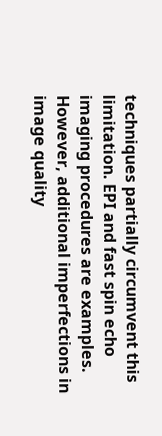techniques partially circumvent this limitation. EPI and fast spin echo imaging procedures are examples. However, additional imperfections in image quality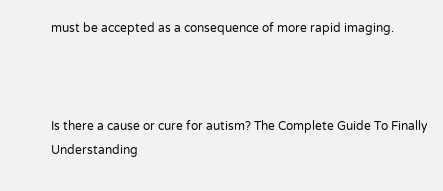must be accepted as a consequence of more rapid imaging.



Is there a cause or cure for autism? The Complete Guide To Finally Understanding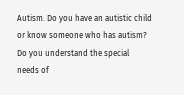Autism. Do you have an autistic child or know someone who has autism? Do you understand the special needs of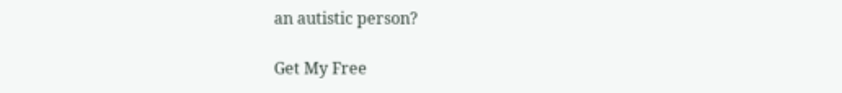an autistic person?

Get My Free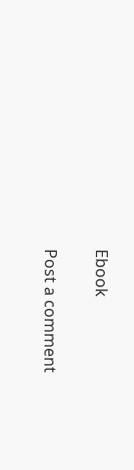Ebook

Post a comment